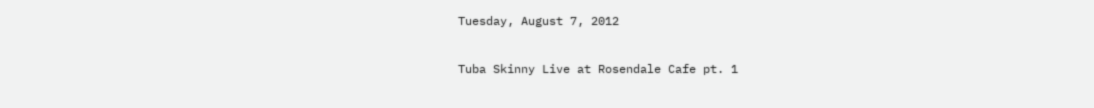Tuesday, August 7, 2012

Tuba Skinny Live at Rosendale Cafe pt. 1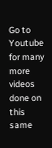Go to Youtube for many more videos done on this same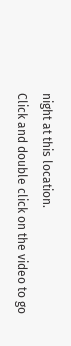night at this location.
Click and double click on the video to go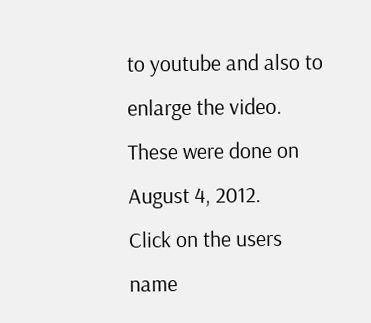to youtube and also to enlarge the video.
These were done on August 4, 2012.
Click on the users name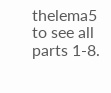thelema5 to see all parts 1-8.